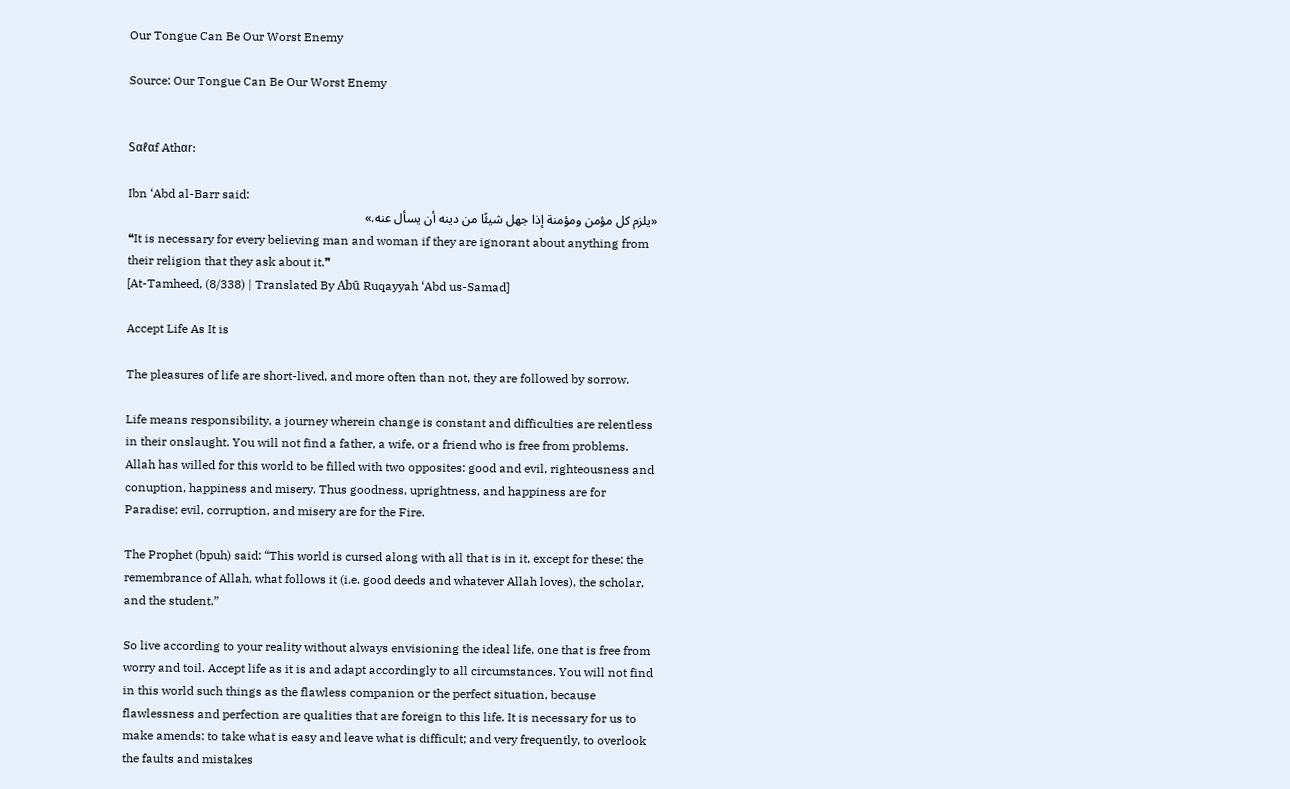Our Tongue Can Be Our Worst Enemy

Source: Our Tongue Can Be Our Worst Enemy


Sαℓαf Athαr:

Ibn ‘Abd al-Barr said:
«يلزم كل مؤمن ومؤمنة إذا جهل شيئًا من دينه أن يسأل عنه.»
❝It is necessary for every believing man and woman if they are ignorant about anything from their religion that they ask about it.❞
[At-Tamheed, (8/338) | Translated By Abū Ruqayyah ‘Abd us-Samad]

Accept Life As It is

The pleasures of life are short-lived, and more often than not, they are followed by sorrow.

Life means responsibility, a journey wherein change is constant and difficulties are relentless in their onslaught. You will not find a father, a wife, or a friend who is free from problems. Allah has willed for this world to be filled with two opposites: good and evil, righteousness and conuption, happiness and misery. Thus goodness, uprightness, and happiness are for Paradise; evil, corruption, and misery are for the Fire.

The Prophet (bpuh) said: “This world is cursed along with all that is in it, except for these: the remembrance of Allah, what follows it (i.e. good deeds and whatever Allah loves), the scholar, and the student.”

So live according to your reality without always envisioning the ideal life, one that is free from worry and toil. Accept life as it is and adapt accordingly to all circumstances. You will not find in this world such things as the flawless companion or the perfect situation, because flawlessness and perfection are qualities that are foreign to this life. It is necessary for us to make amends: to take what is easy and leave what is difficult; and very frequently, to overlook the faults and mistakes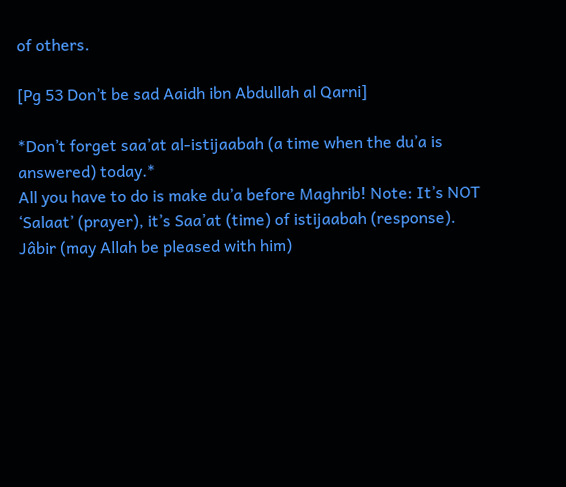of others.

[Pg 53 Don’t be sad Aaidh ibn Abdullah al Qarni]

*Don’t forget saa’at al-istijaabah (a time when the du’a is answered) today.*
All you have to do is make du’a before Maghrib! Note: It’s NOT ‘Salaat’ (prayer), it’s Saa’at (time) of istijaabah (response).
Jâbir (may Allah be pleased with him)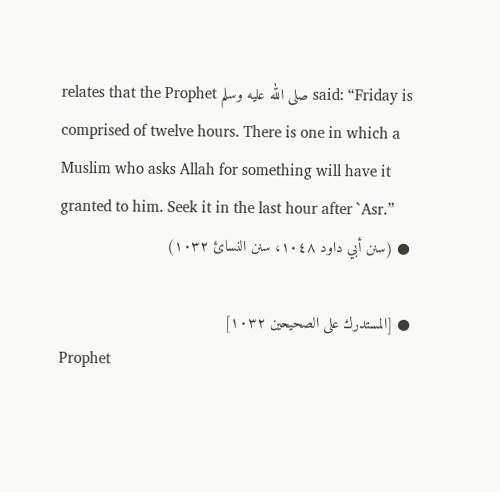relates that the Prophet صلى الله عليه وسلم said: “Friday is comprised of twelve hours. There is one in which a Muslim who asks Allah for something will have it granted to him. Seek it in the last hour after `Asr.”
● (سنن أبي داود ١٠٤٨، سنن النسائ ١٠٣٢)

● [المستدرك على الصحيحين ١٠٣٢]
Prophet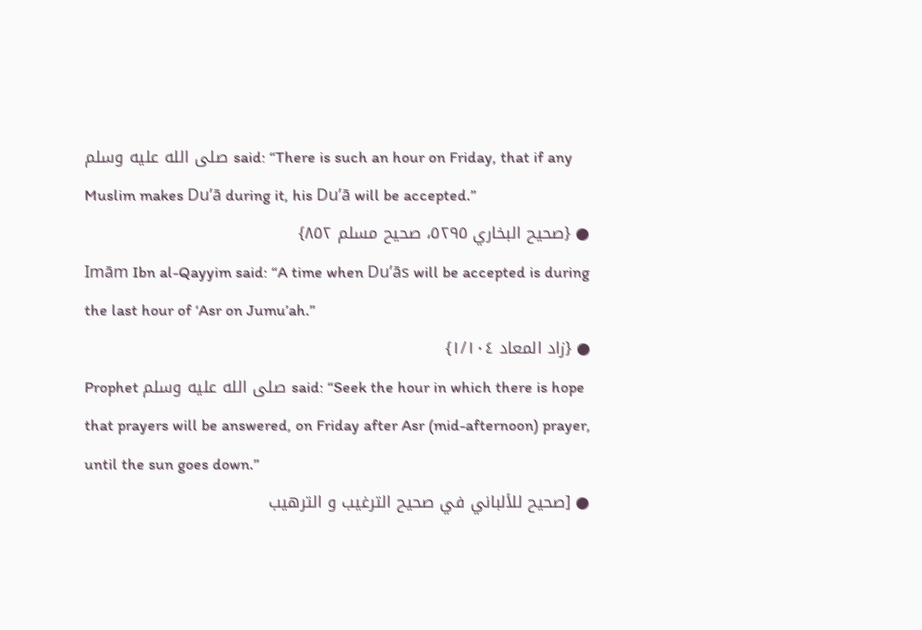صلى الله عليه وسلم said: “There is such an hour on Friday, that if any Muslim makes Du’ā during it, his Du’ā will be accepted.”
● {صحيح البخاري ٥٢٩٥، صحيح مسلم ٨٥٢}
Imām Ibn al-Qayyim said: “A time when Du’ās will be accepted is during the last hour of ‘Asr on Jumu’ah.”
● {زاد المعاد ١/١٠٤}
Prophet صلى الله عليه وسلم said: “Seek the hour in which there is hope that prayers will be answered, on Friday after Asr (mid-afternoon) prayer, until the sun goes down.”
● [صحيح للألباني في صحيح الترغيب و الترهيب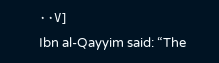٠٠٧]
Ibn al-Qayyim said: “The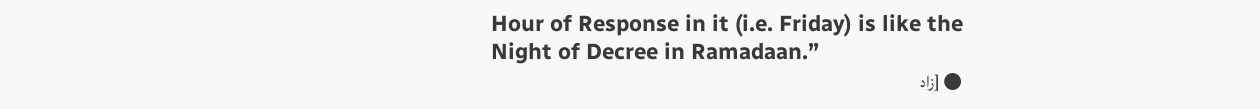Hour of Response in it (i.e. Friday) is like the Night of Decree in Ramadaan.”
● [زاد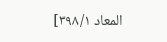المعاد ٣٩٨/١]